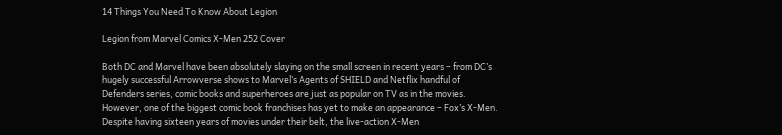14 Things You Need To Know About Legion

Legion from Marvel Comics X-Men 252 Cover

Both DC and Marvel have been absolutely slaying on the small screen in recent years – from DC’s hugely successful Arrowverse shows to Marvel’s Agents of SHIELD and Netflix handful of Defenders series, comic books and superheroes are just as popular on TV as in the movies. However, one of the biggest comic book franchises has yet to make an appearance – Fox’s X-Men. Despite having sixteen years of movies under their belt, the live-action X-Men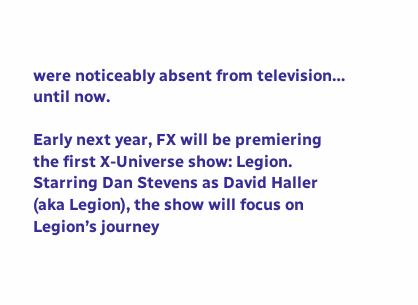were noticeably absent from television… until now.

Early next year, FX will be premiering the first X-Universe show: Legion. Starring Dan Stevens as David Haller (aka Legion), the show will focus on Legion’s journey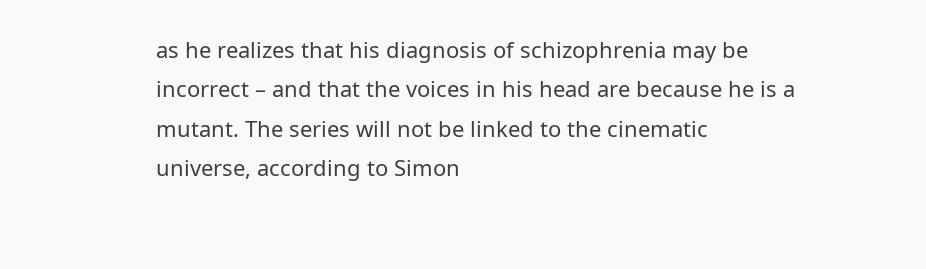as he realizes that his diagnosis of schizophrenia may be incorrect – and that the voices in his head are because he is a mutant. The series will not be linked to the cinematic universe, according to Simon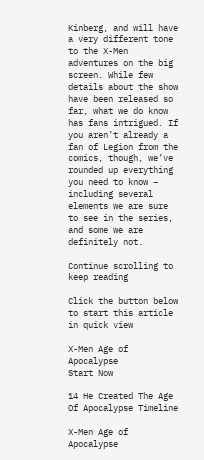Kinberg, and will have a very different tone to the X-Men adventures on the big screen. While few details about the show have been released so far, what we do know has fans intrigued. If you aren’t already a fan of Legion from the comics, though, we’ve rounded up everything you need to know – including several elements we are sure to see in the series, and some we are definitely not.

Continue scrolling to keep reading

Click the button below to start this article in quick view

X-Men Age of Apocalypse
Start Now

14 He Created The Age Of Apocalypse Timeline

X-Men Age of Apocalypse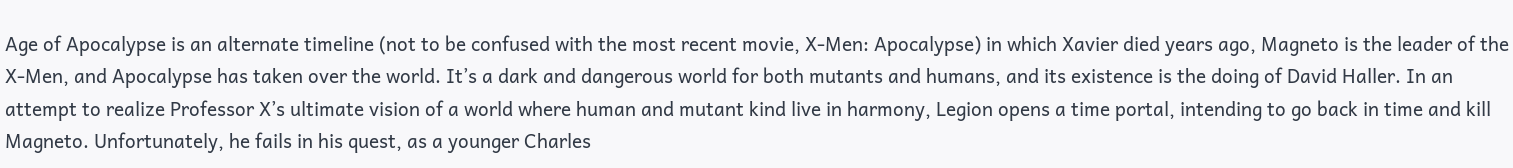Age of Apocalypse is an alternate timeline (not to be confused with the most recent movie, X-Men: Apocalypse) in which Xavier died years ago, Magneto is the leader of the X-Men, and Apocalypse has taken over the world. It’s a dark and dangerous world for both mutants and humans, and its existence is the doing of David Haller. In an attempt to realize Professor X’s ultimate vision of a world where human and mutant kind live in harmony, Legion opens a time portal, intending to go back in time and kill Magneto. Unfortunately, he fails in his quest, as a younger Charles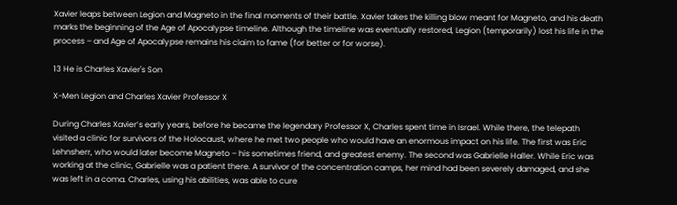Xavier leaps between Legion and Magneto in the final moments of their battle. Xavier takes the killing blow meant for Magneto, and his death marks the beginning of the Age of Apocalypse timeline. Although the timeline was eventually restored, Legion (temporarily) lost his life in the process – and Age of Apocalypse remains his claim to fame (for better or for worse).

13 He is Charles Xavier's Son

X-Men Legion and Charles Xavier Professor X

During Charles Xavier’s early years, before he became the legendary Professor X, Charles spent time in Israel. While there, the telepath visited a clinic for survivors of the Holocaust, where he met two people who would have an enormous impact on his life. The first was Eric Lehnsherr, who would later become Magneto – his sometimes friend, and greatest enemy. The second was Gabrielle Haller. While Eric was working at the clinic, Gabrielle was a patient there. A survivor of the concentration camps, her mind had been severely damaged, and she was left in a coma. Charles, using his abilities, was able to cure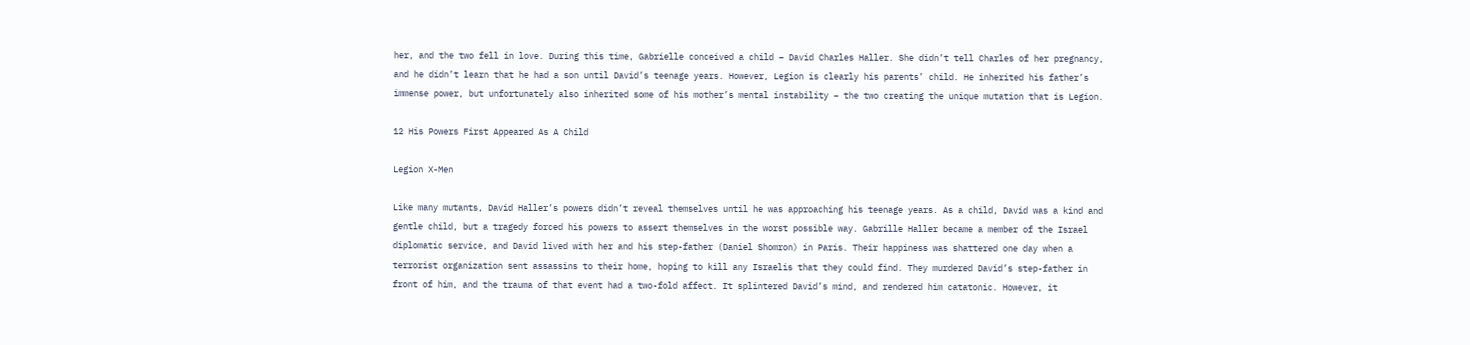her, and the two fell in love. During this time, Gabrielle conceived a child – David Charles Haller. She didn’t tell Charles of her pregnancy, and he didn’t learn that he had a son until David’s teenage years. However, Legion is clearly his parents’ child. He inherited his father’s immense power, but unfortunately also inherited some of his mother’s mental instability – the two creating the unique mutation that is Legion.

12 His Powers First Appeared As A Child

Legion X-Men

Like many mutants, David Haller’s powers didn’t reveal themselves until he was approaching his teenage years. As a child, David was a kind and gentle child, but a tragedy forced his powers to assert themselves in the worst possible way. Gabrille Haller became a member of the Israel diplomatic service, and David lived with her and his step-father (Daniel Shomron) in Paris. Their happiness was shattered one day when a terrorist organization sent assassins to their home, hoping to kill any Israelis that they could find. They murdered David’s step-father in front of him, and the trauma of that event had a two-fold affect. It splintered David’s mind, and rendered him catatonic. However, it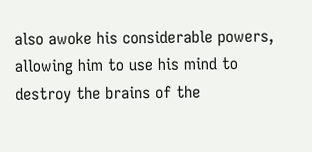also awoke his considerable powers, allowing him to use his mind to destroy the brains of the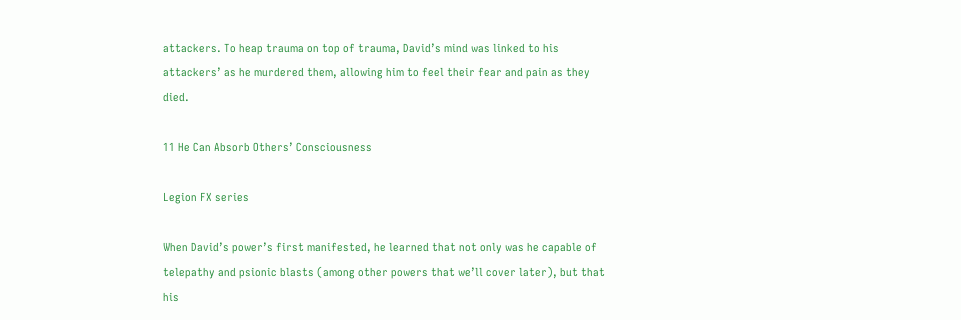attackers. To heap trauma on top of trauma, David’s mind was linked to his attackers’ as he murdered them, allowing him to feel their fear and pain as they died.

11 He Can Absorb Others’ Consciousness

Legion FX series

When David’s power’s first manifested, he learned that not only was he capable of telepathy and psionic blasts (among other powers that we’ll cover later), but that his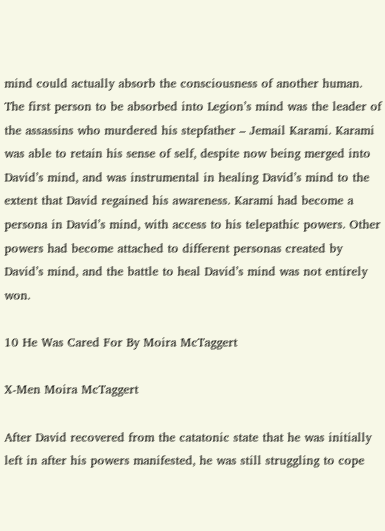mind could actually absorb the consciousness of another human. The first person to be absorbed into Legion’s mind was the leader of the assassins who murdered his stepfather – Jemail Karami. Karami was able to retain his sense of self, despite now being merged into David’s mind, and was instrumental in healing David’s mind to the extent that David regained his awareness. Karami had become a persona in David’s mind, with access to his telepathic powers. Other powers had become attached to different personas created by David’s mind, and the battle to heal David’s mind was not entirely won.

10 He Was Cared For By Moira McTaggert

X-Men Moira McTaggert

After David recovered from the catatonic state that he was initially left in after his powers manifested, he was still struggling to cope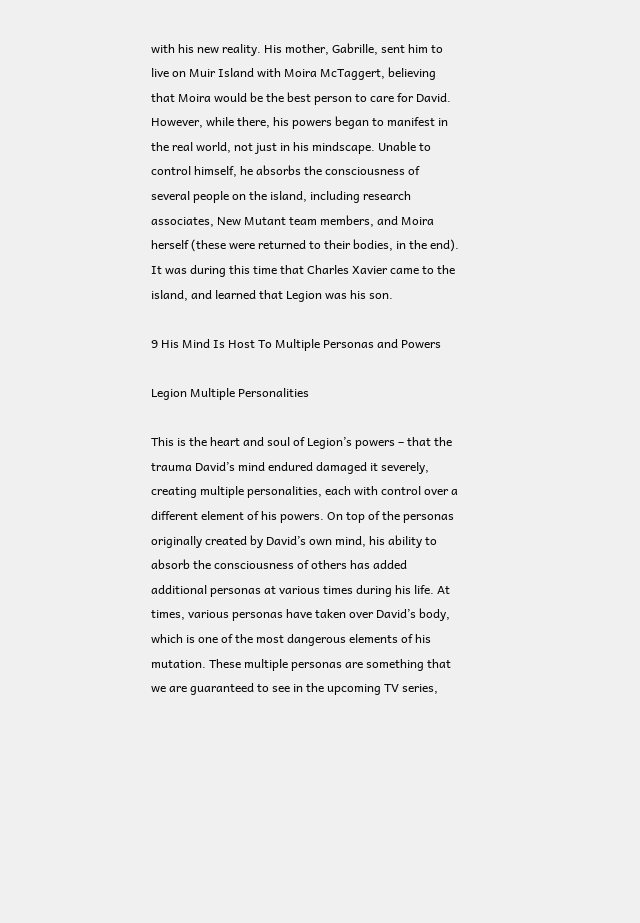with his new reality. His mother, Gabrille, sent him to live on Muir Island with Moira McTaggert, believing that Moira would be the best person to care for David. However, while there, his powers began to manifest in the real world, not just in his mindscape. Unable to control himself, he absorbs the consciousness of several people on the island, including research associates, New Mutant team members, and Moira herself (these were returned to their bodies, in the end). It was during this time that Charles Xavier came to the island, and learned that Legion was his son.

9 His Mind Is Host To Multiple Personas and Powers

Legion Multiple Personalities

This is the heart and soul of Legion’s powers – that the trauma David’s mind endured damaged it severely, creating multiple personalities, each with control over a different element of his powers. On top of the personas originally created by David’s own mind, his ability to absorb the consciousness of others has added additional personas at various times during his life. At times, various personas have taken over David’s body, which is one of the most dangerous elements of his mutation. These multiple personas are something that we are guaranteed to see in the upcoming TV series,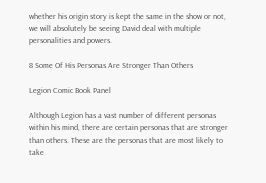whether his origin story is kept the same in the show or not, we will absolutely be seeing David deal with multiple personalities and powers.

8 Some Of His Personas Are Stronger Than Others

Legion Comic Book Panel

Although Legion has a vast number of different personas within his mind, there are certain personas that are stronger than others. These are the personas that are most likely to take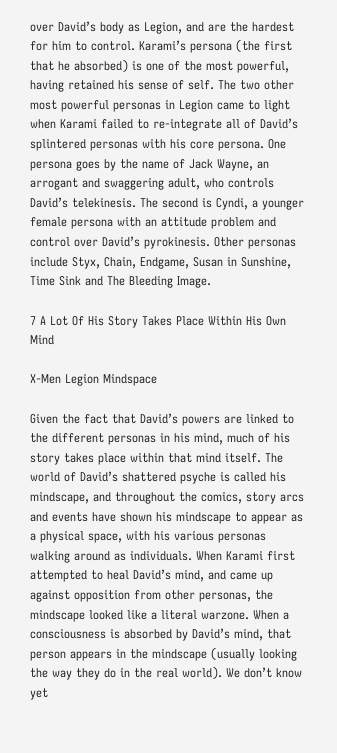over David’s body as Legion, and are the hardest for him to control. Karami’s persona (the first that he absorbed) is one of the most powerful, having retained his sense of self. The two other most powerful personas in Legion came to light when Karami failed to re-integrate all of David’s splintered personas with his core persona. One persona goes by the name of Jack Wayne, an arrogant and swaggering adult, who controls David’s telekinesis. The second is Cyndi, a younger female persona with an attitude problem and control over David’s pyrokinesis. Other personas include Styx, Chain, Endgame, Susan in Sunshine, Time Sink and The Bleeding Image.

7 A Lot Of His Story Takes Place Within His Own Mind

X-Men Legion Mindspace

Given the fact that David’s powers are linked to the different personas in his mind, much of his story takes place within that mind itself. The world of David’s shattered psyche is called his mindscape, and throughout the comics, story arcs and events have shown his mindscape to appear as a physical space, with his various personas walking around as individuals. When Karami first attempted to heal David’s mind, and came up against opposition from other personas, the mindscape looked like a literal warzone. When a consciousness is absorbed by David’s mind, that person appears in the mindscape (usually looking the way they do in the real world). We don’t know yet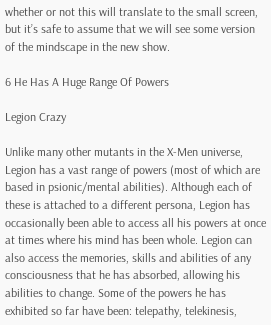whether or not this will translate to the small screen, but it’s safe to assume that we will see some version of the mindscape in the new show.

6 He Has A Huge Range Of Powers

Legion Crazy

Unlike many other mutants in the X-Men universe, Legion has a vast range of powers (most of which are based in psionic/mental abilities). Although each of these is attached to a different persona, Legion has occasionally been able to access all his powers at once at times where his mind has been whole. Legion can also access the memories, skills and abilities of any consciousness that he has absorbed, allowing his abilities to change. Some of the powers he has exhibited so far have been: telepathy, telekinesis,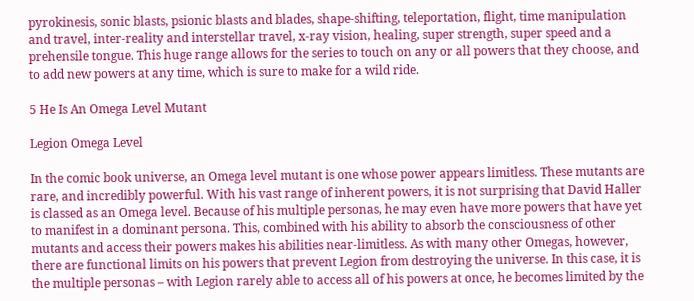pyrokinesis, sonic blasts, psionic blasts and blades, shape-shifting, teleportation, flight, time manipulation and travel, inter-reality and interstellar travel, x-ray vision, healing, super strength, super speed and a prehensile tongue. This huge range allows for the series to touch on any or all powers that they choose, and to add new powers at any time, which is sure to make for a wild ride.

5 He Is An Omega Level Mutant

Legion Omega Level

In the comic book universe, an Omega level mutant is one whose power appears limitless. These mutants are rare, and incredibly powerful. With his vast range of inherent powers, it is not surprising that David Haller is classed as an Omega level. Because of his multiple personas, he may even have more powers that have yet to manifest in a dominant persona. This, combined with his ability to absorb the consciousness of other mutants and access their powers makes his abilities near-limitless. As with many other Omegas, however, there are functional limits on his powers that prevent Legion from destroying the universe. In this case, it is the multiple personas – with Legion rarely able to access all of his powers at once, he becomes limited by the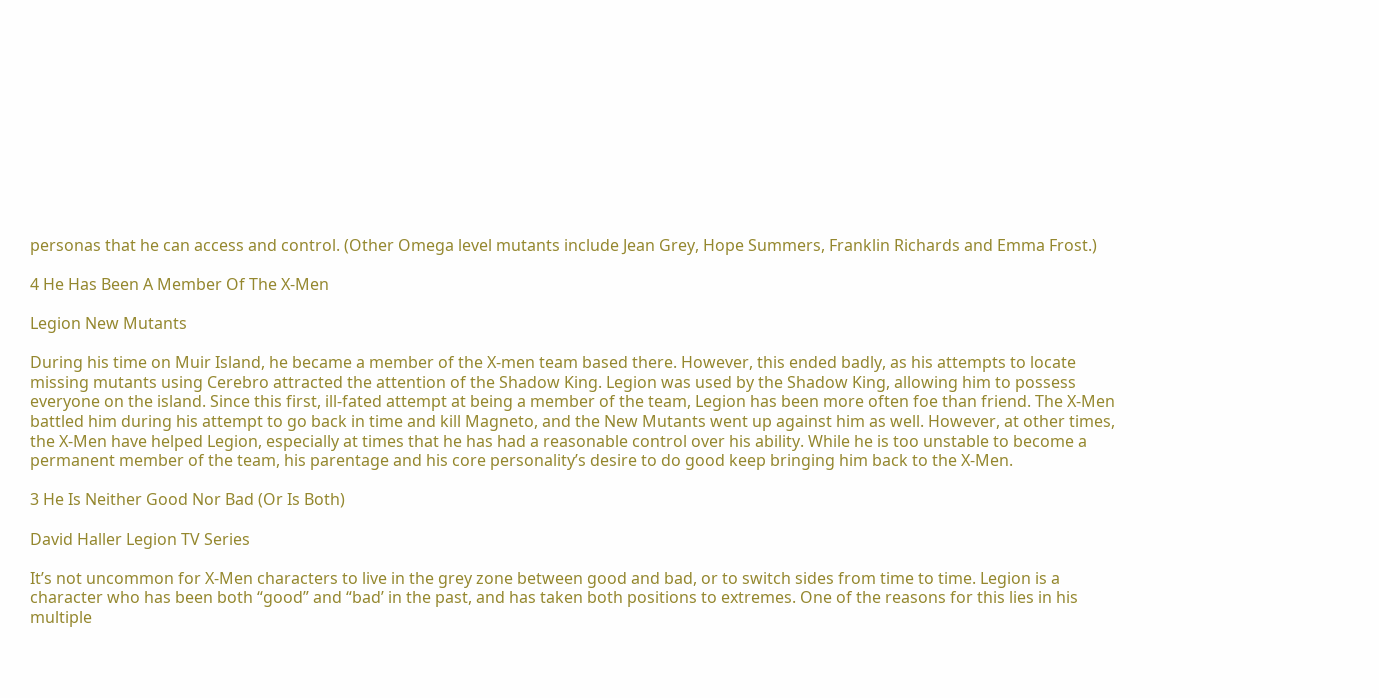personas that he can access and control. (Other Omega level mutants include Jean Grey, Hope Summers, Franklin Richards and Emma Frost.)

4 He Has Been A Member Of The X-Men

Legion New Mutants

During his time on Muir Island, he became a member of the X-men team based there. However, this ended badly, as his attempts to locate missing mutants using Cerebro attracted the attention of the Shadow King. Legion was used by the Shadow King, allowing him to possess everyone on the island. Since this first, ill-fated attempt at being a member of the team, Legion has been more often foe than friend. The X-Men battled him during his attempt to go back in time and kill Magneto, and the New Mutants went up against him as well. However, at other times, the X-Men have helped Legion, especially at times that he has had a reasonable control over his ability. While he is too unstable to become a permanent member of the team, his parentage and his core personality’s desire to do good keep bringing him back to the X-Men.

3 He Is Neither Good Nor Bad (Or Is Both)

David Haller Legion TV Series

It’s not uncommon for X-Men characters to live in the grey zone between good and bad, or to switch sides from time to time. Legion is a character who has been both “good” and “bad’ in the past, and has taken both positions to extremes. One of the reasons for this lies in his multiple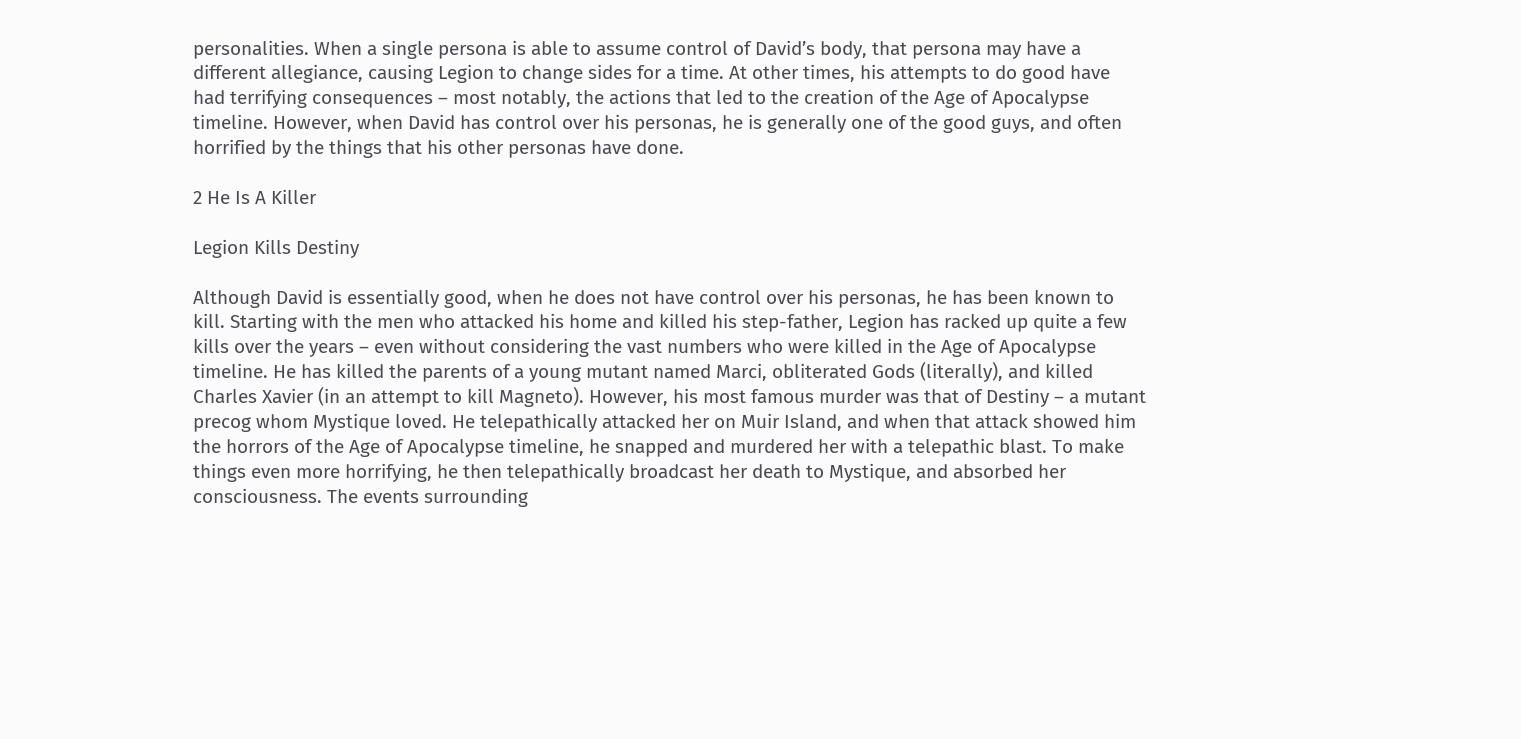personalities. When a single persona is able to assume control of David’s body, that persona may have a different allegiance, causing Legion to change sides for a time. At other times, his attempts to do good have had terrifying consequences – most notably, the actions that led to the creation of the Age of Apocalypse timeline. However, when David has control over his personas, he is generally one of the good guys, and often horrified by the things that his other personas have done.

2 He Is A Killer

Legion Kills Destiny

Although David is essentially good, when he does not have control over his personas, he has been known to kill. Starting with the men who attacked his home and killed his step-father, Legion has racked up quite a few kills over the years – even without considering the vast numbers who were killed in the Age of Apocalypse timeline. He has killed the parents of a young mutant named Marci, obliterated Gods (literally), and killed Charles Xavier (in an attempt to kill Magneto). However, his most famous murder was that of Destiny – a mutant precog whom Mystique loved. He telepathically attacked her on Muir Island, and when that attack showed him the horrors of the Age of Apocalypse timeline, he snapped and murdered her with a telepathic blast. To make things even more horrifying, he then telepathically broadcast her death to Mystique, and absorbed her consciousness. The events surrounding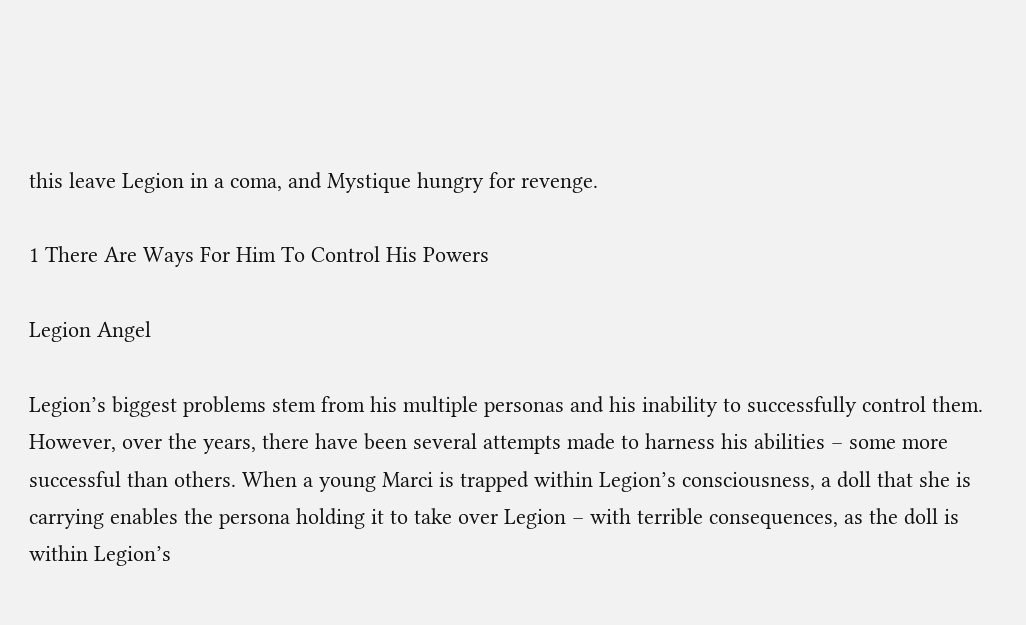this leave Legion in a coma, and Mystique hungry for revenge.

1 There Are Ways For Him To Control His Powers

Legion Angel

Legion’s biggest problems stem from his multiple personas and his inability to successfully control them. However, over the years, there have been several attempts made to harness his abilities – some more successful than others. When a young Marci is trapped within Legion’s consciousness, a doll that she is carrying enables the persona holding it to take over Legion – with terrible consequences, as the doll is within Legion’s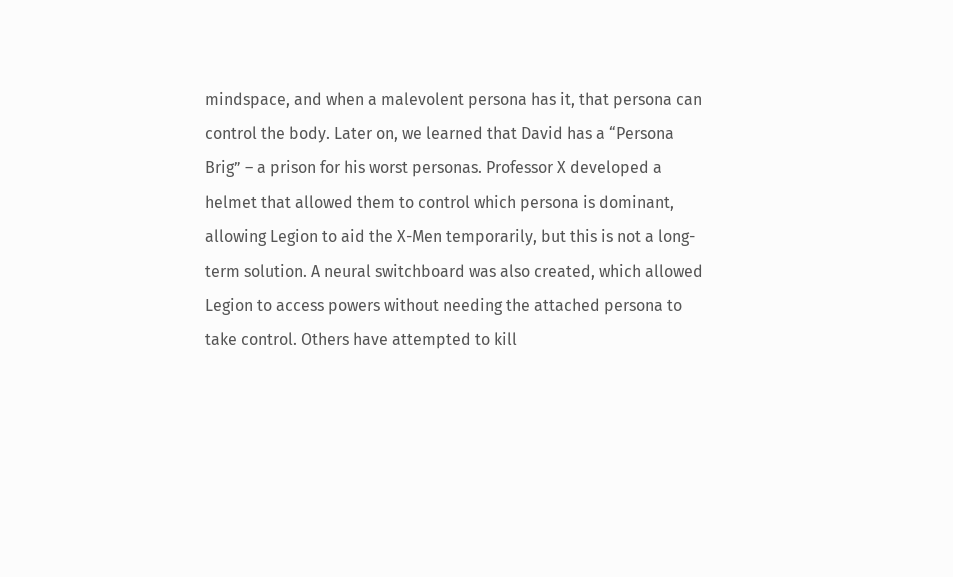mindspace, and when a malevolent persona has it, that persona can control the body. Later on, we learned that David has a “Persona Brig” – a prison for his worst personas. Professor X developed a helmet that allowed them to control which persona is dominant, allowing Legion to aid the X-Men temporarily, but this is not a long-term solution. A neural switchboard was also created, which allowed Legion to access powers without needing the attached persona to take control. Others have attempted to kill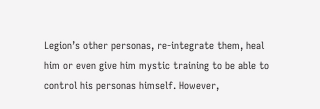Legion’s other personas, re-integrate them, heal him or even give him mystic training to be able to control his personas himself. However,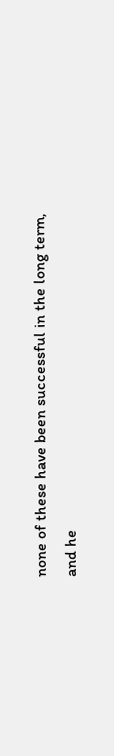none of these have been successful in the long term, and he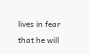lives in fear that he will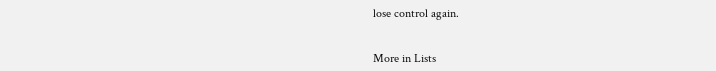lose control again.


More in Lists